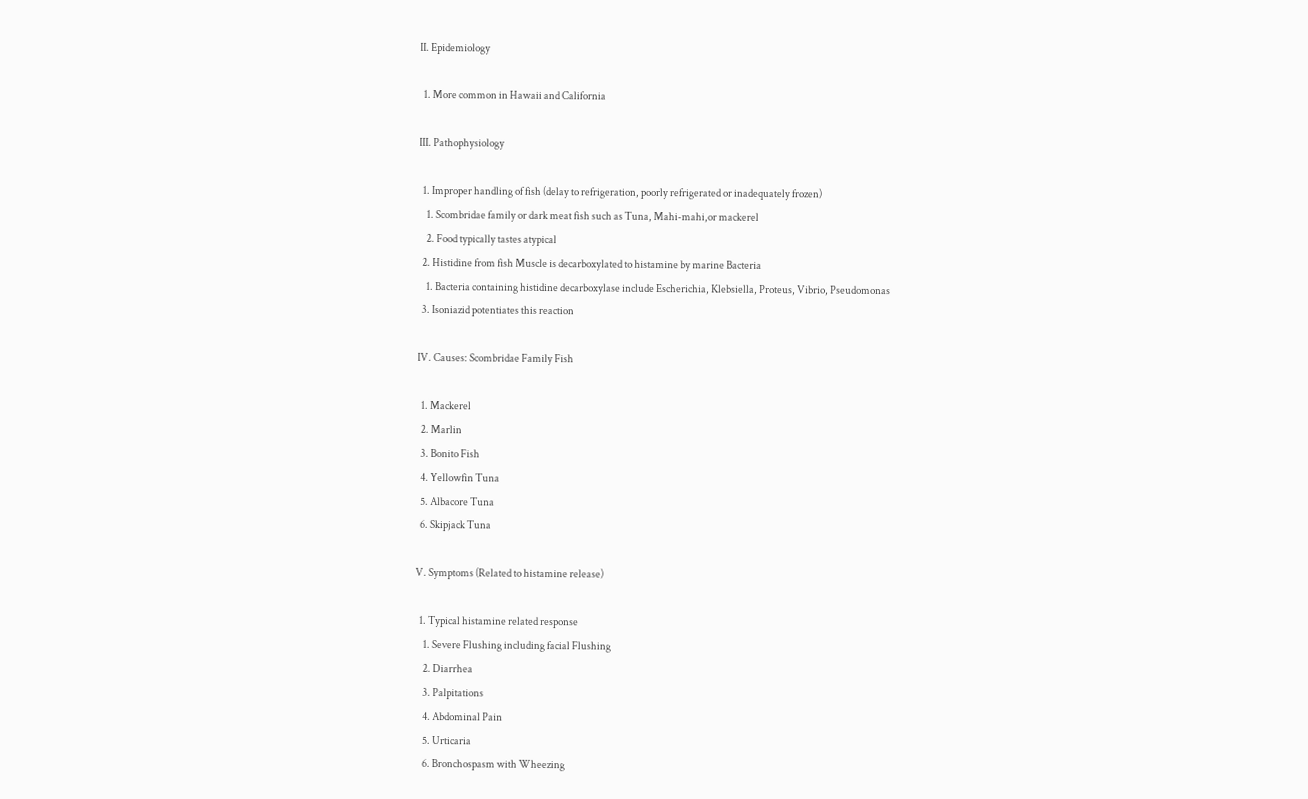II. Epidemiology

  1. More common in Hawaii and California

III. Pathophysiology

  1. Improper handling of fish (delay to refrigeration, poorly refrigerated or inadequately frozen)
    1. Scombridae family or dark meat fish such as Tuna, Mahi-mahi,or mackerel
    2. Food typically tastes atypical
  2. Histidine from fish Muscle is decarboxylated to histamine by marine Bacteria
    1. Bacteria containing histidine decarboxylase include Escherichia, Klebsiella, Proteus, Vibrio, Pseudomonas
  3. Isoniazid potentiates this reaction

IV. Causes: Scombridae Family Fish

  1. Mackerel
  2. Marlin
  3. Bonito Fish
  4. Yellowfin Tuna
  5. Albacore Tuna
  6. Skipjack Tuna

V. Symptoms (Related to histamine release)

  1. Typical histamine related response
    1. Severe Flushing including facial Flushing
    2. Diarrhea
    3. Palpitations
    4. Abdominal Pain
    5. Urticaria
    6. Bronchospasm with Wheezing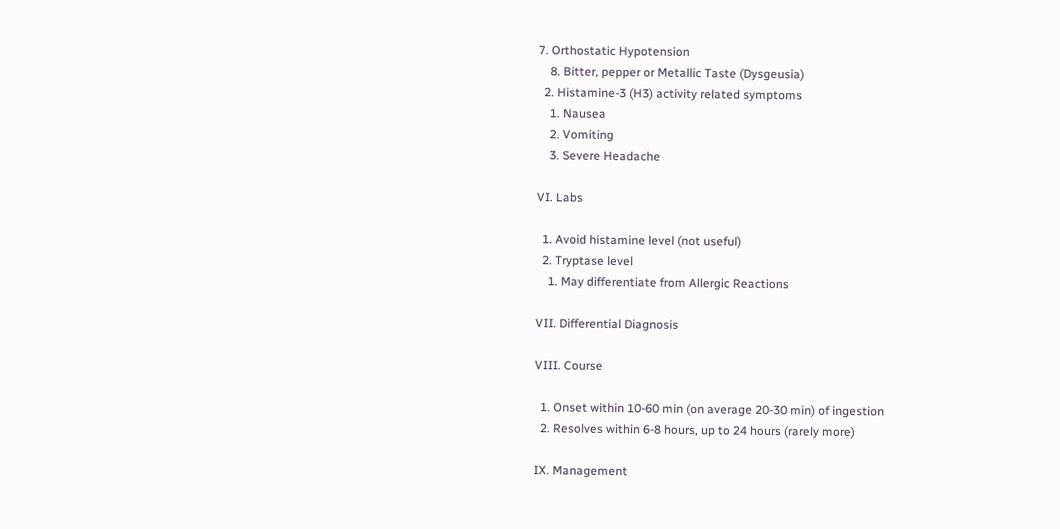7. Orthostatic Hypotension
    8. Bitter, pepper or Metallic Taste (Dysgeusia)
  2. Histamine-3 (H3) activity related symptoms
    1. Nausea
    2. Vomiting
    3. Severe Headache

VI. Labs

  1. Avoid histamine level (not useful)
  2. Tryptase level
    1. May differentiate from Allergic Reactions

VII. Differential Diagnosis

VIII. Course

  1. Onset within 10-60 min (on average 20-30 min) of ingestion
  2. Resolves within 6-8 hours, up to 24 hours (rarely more)

IX. Management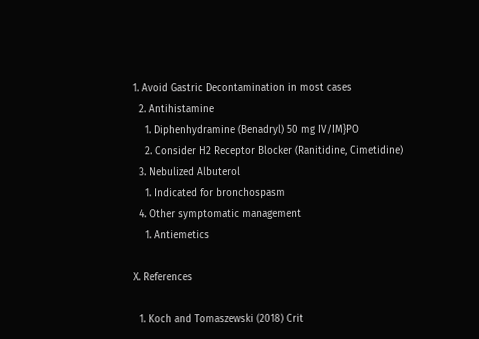1. Avoid Gastric Decontamination in most cases
  2. Antihistamine
    1. Diphenhydramine (Benadryl) 50 mg IV/IM}PO
    2. Consider H2 Receptor Blocker (Ranitidine, Cimetidine)
  3. Nebulized Albuterol
    1. Indicated for bronchospasm
  4. Other symptomatic management
    1. Antiemetics

X. References

  1. Koch and Tomaszewski (2018) Crit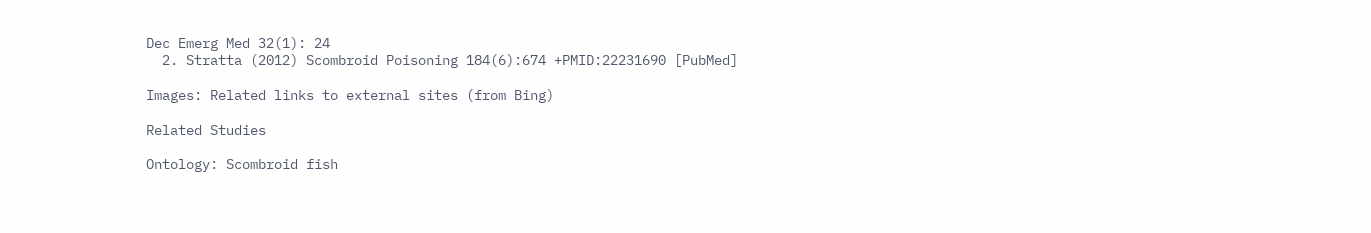Dec Emerg Med 32(1): 24
  2. Stratta (2012) Scombroid Poisoning 184(6):674 +PMID:22231690 [PubMed]

Images: Related links to external sites (from Bing)

Related Studies

Ontology: Scombroid fish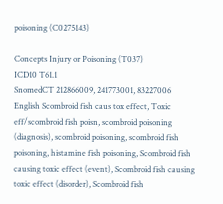poisoning (C0275143)

Concepts Injury or Poisoning (T037)
ICD10 T61.1
SnomedCT 212866009, 241773001, 83227006
English Scombroid fish caus tox effect, Toxic eff/scombroid fish poisn, scombroid poisoning (diagnosis), scombroid poisoning, scombroid fish poisoning, histamine fish poisoning, Scombroid fish causing toxic effect (event), Scombroid fish causing toxic effect (disorder), Scombroid fish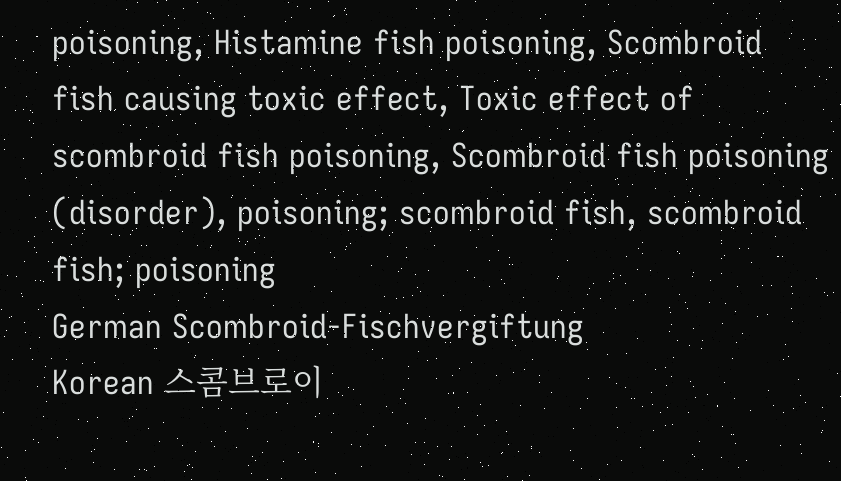poisoning, Histamine fish poisoning, Scombroid fish causing toxic effect, Toxic effect of scombroid fish poisoning, Scombroid fish poisoning (disorder), poisoning; scombroid fish, scombroid fish; poisoning
German Scombroid-Fischvergiftung
Korean 스콤브로이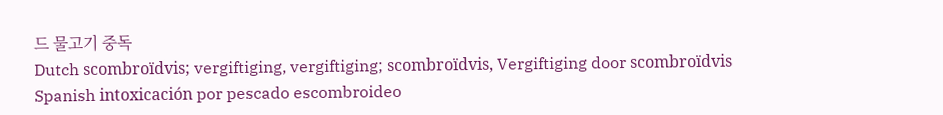드 물고기 중독
Dutch scombroïdvis; vergiftiging, vergiftiging; scombroïdvis, Vergiftiging door scombroïdvis
Spanish intoxicación por pescado escombroideo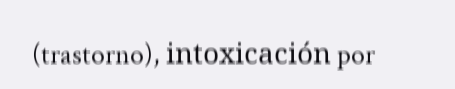(trastorno), intoxicación por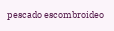pescado escombroideo